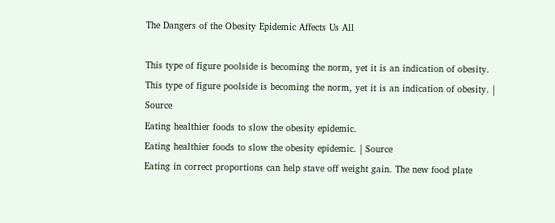The Dangers of the Obesity Epidemic Affects Us All

This type of figure poolside is becoming the norm, yet it is an indication of obesity.
This type of figure poolside is becoming the norm, yet it is an indication of obesity. | Source
Eating healthier foods to slow the obesity epidemic.
Eating healthier foods to slow the obesity epidemic. | Source
Eating in correct proportions can help stave off weight gain. The new food plate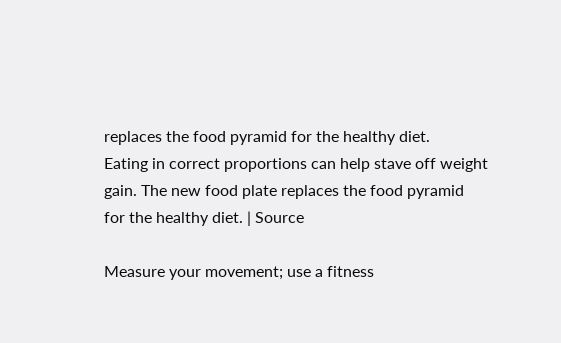replaces the food pyramid for the healthy diet.
Eating in correct proportions can help stave off weight gain. The new food plate replaces the food pyramid for the healthy diet. | Source

Measure your movement; use a fitness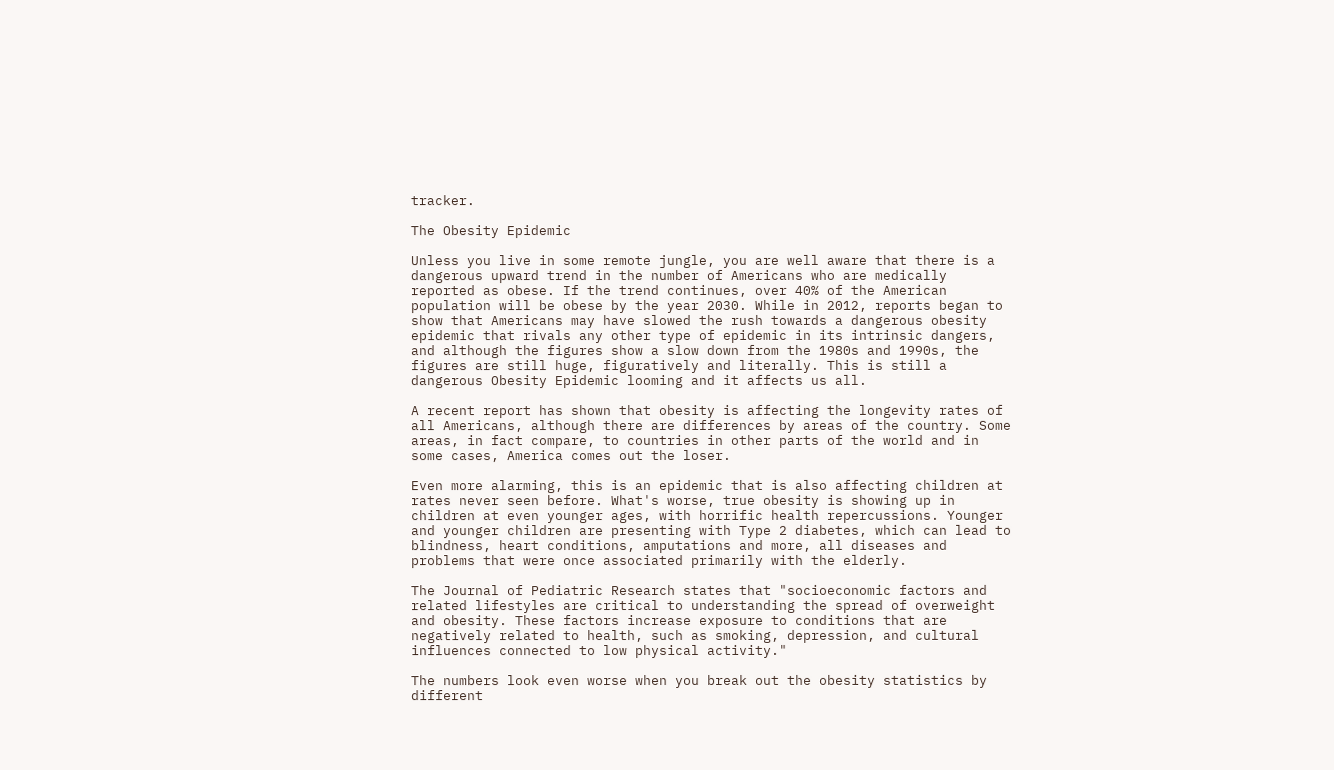tracker.

The Obesity Epidemic

Unless you live in some remote jungle, you are well aware that there is a dangerous upward trend in the number of Americans who are medically reported as obese. If the trend continues, over 40% of the American population will be obese by the year 2030. While in 2012, reports began to show that Americans may have slowed the rush towards a dangerous obesity epidemic that rivals any other type of epidemic in its intrinsic dangers, and although the figures show a slow down from the 1980s and 1990s, the figures are still huge, figuratively and literally. This is still a dangerous Obesity Epidemic looming and it affects us all.

A recent report has shown that obesity is affecting the longevity rates of all Americans, although there are differences by areas of the country. Some areas, in fact compare, to countries in other parts of the world and in some cases, America comes out the loser.

Even more alarming, this is an epidemic that is also affecting children at rates never seen before. What's worse, true obesity is showing up in children at even younger ages, with horrific health repercussions. Younger and younger children are presenting with Type 2 diabetes, which can lead to blindness, heart conditions, amputations and more, all diseases and problems that were once associated primarily with the elderly.

The Journal of Pediatric Research states that "socioeconomic factors and related lifestyles are critical to understanding the spread of overweight and obesity. These factors increase exposure to conditions that are negatively related to health, such as smoking, depression, and cultural influences connected to low physical activity."

The numbers look even worse when you break out the obesity statistics by different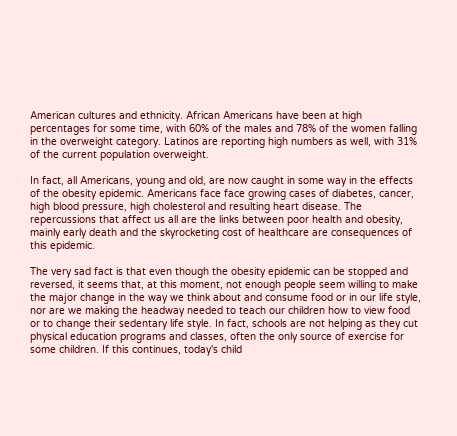American cultures and ethnicity. African Americans have been at high percentages for some time, with 60% of the males and 78% of the women falling in the overweight category. Latinos are reporting high numbers as well, with 31% of the current population overweight.

In fact, all Americans, young and old, are now caught in some way in the effects of the obesity epidemic. Americans face face growing cases of diabetes, cancer, high blood pressure, high cholesterol and resulting heart disease. The repercussions that affect us all are the links between poor health and obesity, mainly early death and the skyrocketing cost of healthcare are consequences of this epidemic.

The very sad fact is that even though the obesity epidemic can be stopped and reversed, it seems that, at this moment, not enough people seem willing to make the major change in the way we think about and consume food or in our life style, nor are we making the headway needed to teach our children how to view food or to change their sedentary life style. In fact, schools are not helping as they cut physical education programs and classes, often the only source of exercise for some children. If this continues, today's child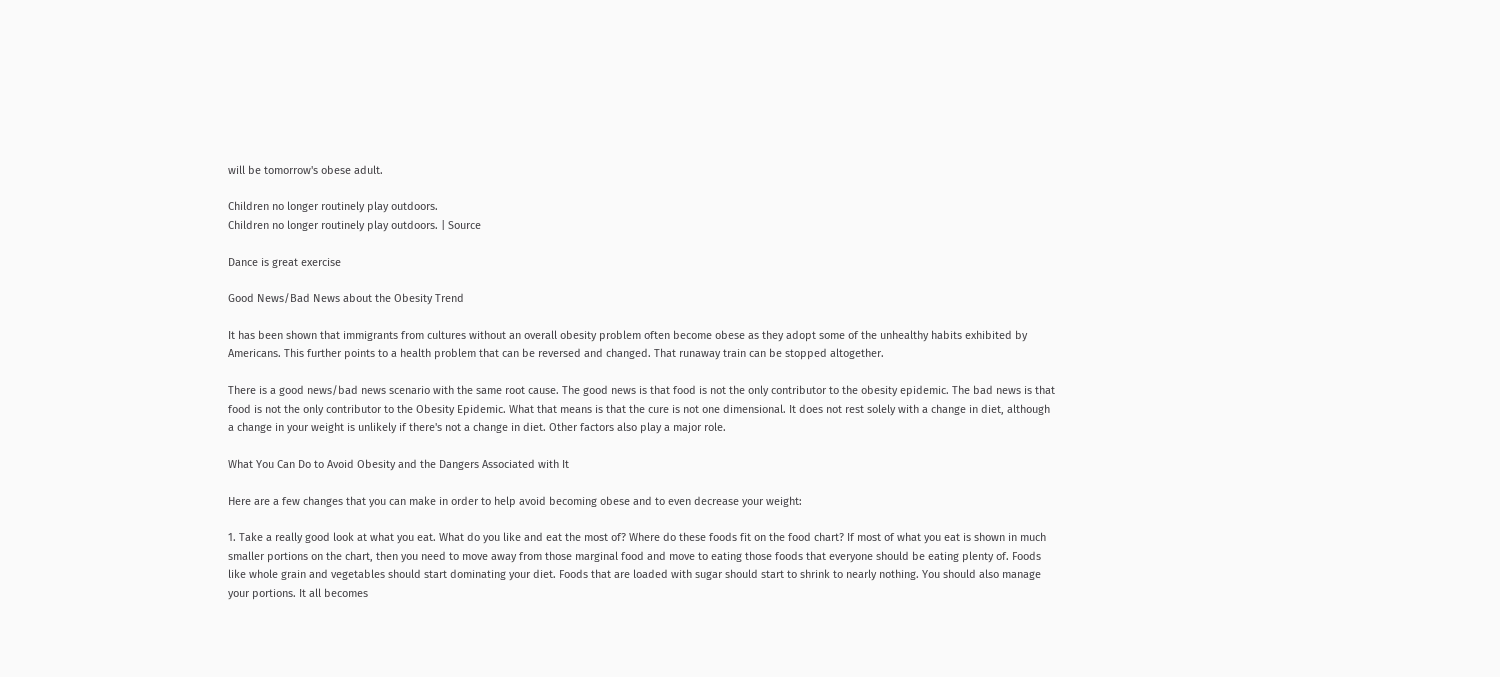will be tomorrow's obese adult.

Children no longer routinely play outdoors.
Children no longer routinely play outdoors. | Source

Dance is great exercise

Good News/Bad News about the Obesity Trend

It has been shown that immigrants from cultures without an overall obesity problem often become obese as they adopt some of the unhealthy habits exhibited by Americans. This further points to a health problem that can be reversed and changed. That runaway train can be stopped altogether.

There is a good news/bad news scenario with the same root cause. The good news is that food is not the only contributor to the obesity epidemic. The bad news is that food is not the only contributor to the Obesity Epidemic. What that means is that the cure is not one dimensional. It does not rest solely with a change in diet, although a change in your weight is unlikely if there's not a change in diet. Other factors also play a major role.

What You Can Do to Avoid Obesity and the Dangers Associated with It

Here are a few changes that you can make in order to help avoid becoming obese and to even decrease your weight:

1. Take a really good look at what you eat. What do you like and eat the most of? Where do these foods fit on the food chart? If most of what you eat is shown in much smaller portions on the chart, then you need to move away from those marginal food and move to eating those foods that everyone should be eating plenty of. Foods like whole grain and vegetables should start dominating your diet. Foods that are loaded with sugar should start to shrink to nearly nothing. You should also manage your portions. It all becomes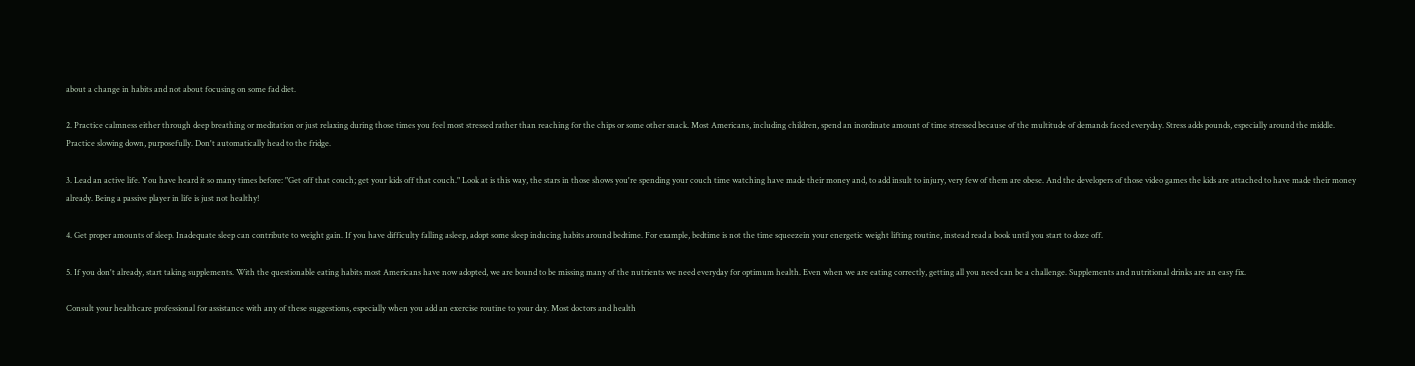about a change in habits and not about focusing on some fad diet.

2. Practice calmness either through deep breathing or meditation or just relaxing during those times you feel most stressed rather than reaching for the chips or some other snack. Most Americans, including children, spend an inordinate amount of time stressed because of the multitude of demands faced everyday. Stress adds pounds, especially around the middle. Practice slowing down, purposefully. Don't automatically head to the fridge.

3. Lead an active life. You have heard it so many times before: "Get off that couch; get your kids off that couch." Look at is this way, the stars in those shows you're spending your couch time watching have made their money and, to add insult to injury, very few of them are obese. And the developers of those video games the kids are attached to have made their money already. Being a passive player in life is just not healthy!

4. Get proper amounts of sleep. Inadequate sleep can contribute to weight gain. If you have difficulty falling asleep, adopt some sleep inducing habits around bedtime. For example, bedtime is not the time squeezein your energetic weight lifting routine, instead read a book until you start to doze off.

5. If you don't already, start taking supplements. With the questionable eating habits most Americans have now adopted, we are bound to be missing many of the nutrients we need everyday for optimum health. Even when we are eating correctly, getting all you need can be a challenge. Supplements and nutritional drinks are an easy fix.

Consult your healthcare professional for assistance with any of these suggestions, especially when you add an exercise routine to your day. Most doctors and health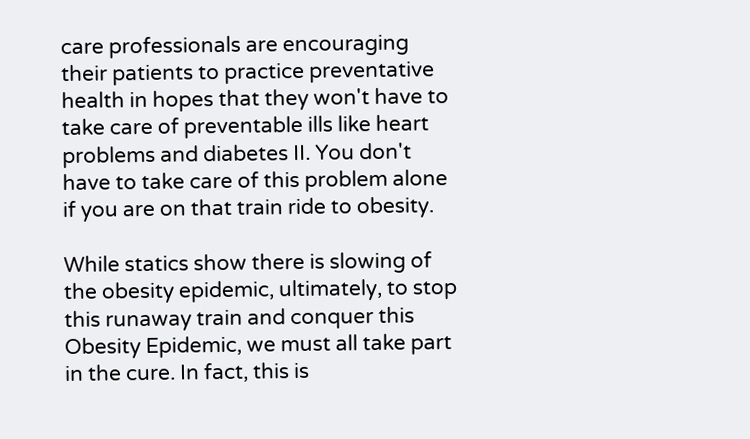care professionals are encouraging their patients to practice preventative health in hopes that they won't have to take care of preventable ills like heart problems and diabetes II. You don't have to take care of this problem alone if you are on that train ride to obesity.

While statics show there is slowing of the obesity epidemic, ultimately, to stop this runaway train and conquer this Obesity Epidemic, we must all take part in the cure. In fact, this is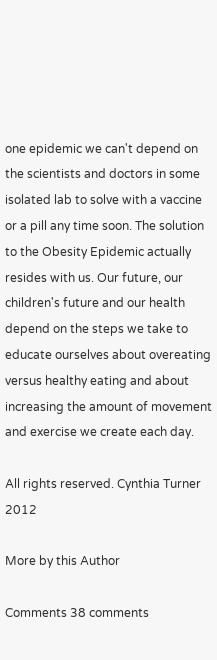one epidemic we can't depend on the scientists and doctors in some isolated lab to solve with a vaccine or a pill any time soon. The solution to the Obesity Epidemic actually resides with us. Our future, our children's future and our health depend on the steps we take to educate ourselves about overeating versus healthy eating and about increasing the amount of movement and exercise we create each day.

All rights reserved. Cynthia Turner 2012

More by this Author

Comments 38 comments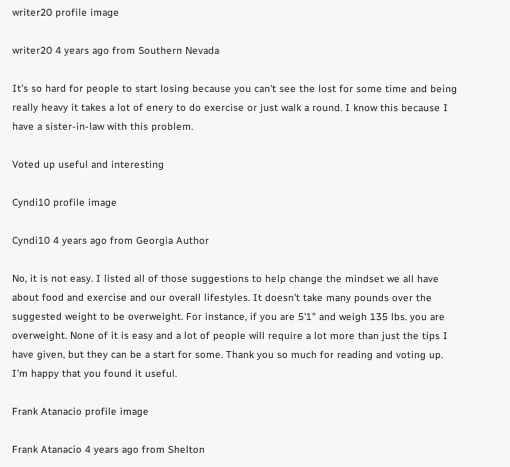writer20 profile image

writer20 4 years ago from Southern Nevada

It's so hard for people to start losing because you can't see the lost for some time and being really heavy it takes a lot of enery to do exercise or just walk a round. I know this because I have a sister-in-law with this problem.

Voted up useful and interesting

Cyndi10 profile image

Cyndi10 4 years ago from Georgia Author

No, it is not easy. I listed all of those suggestions to help change the mindset we all have about food and exercise and our overall lifestyles. It doesn't take many pounds over the suggested weight to be overweight. For instance, if you are 5'1" and weigh 135 lbs. you are overweight. None of it is easy and a lot of people will require a lot more than just the tips I have given, but they can be a start for some. Thank you so much for reading and voting up. I'm happy that you found it useful.

Frank Atanacio profile image

Frank Atanacio 4 years ago from Shelton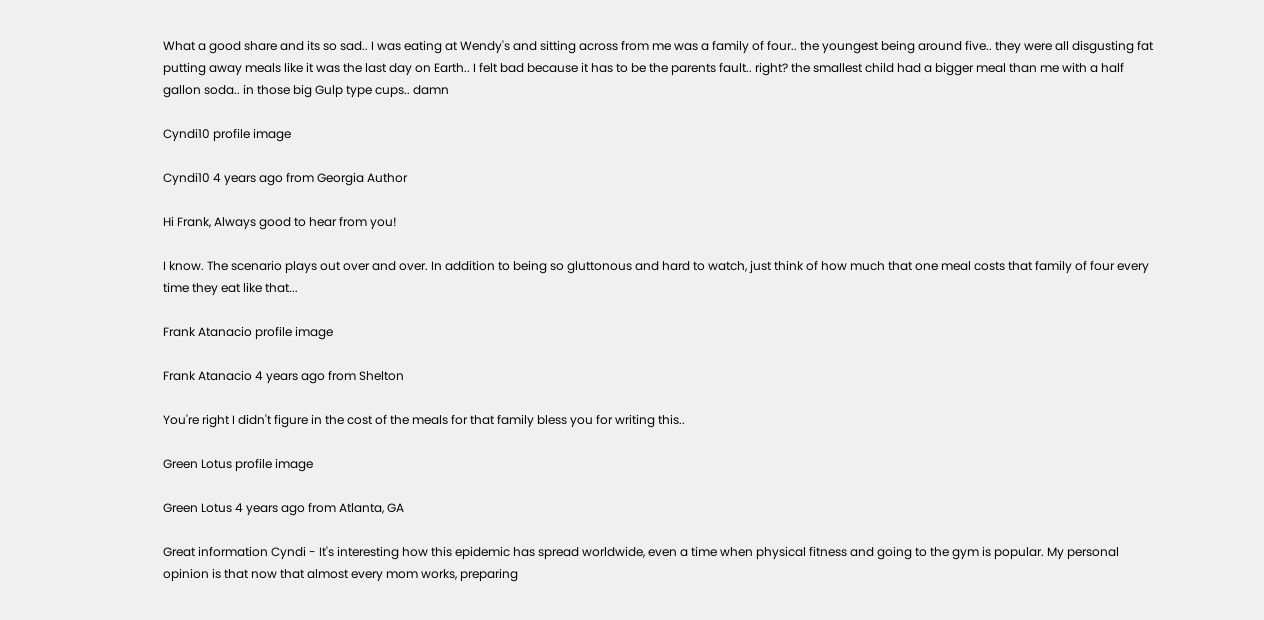What a good share and its so sad.. I was eating at Wendy's and sitting across from me was a family of four.. the youngest being around five.. they were all disgusting fat putting away meals like it was the last day on Earth.. I felt bad because it has to be the parents fault.. right? the smallest child had a bigger meal than me with a half gallon soda.. in those big Gulp type cups.. damn

Cyndi10 profile image

Cyndi10 4 years ago from Georgia Author

Hi Frank, Always good to hear from you!

I know. The scenario plays out over and over. In addition to being so gluttonous and hard to watch, just think of how much that one meal costs that family of four every time they eat like that...

Frank Atanacio profile image

Frank Atanacio 4 years ago from Shelton

You're right I didn't figure in the cost of the meals for that family bless you for writing this..

Green Lotus profile image

Green Lotus 4 years ago from Atlanta, GA

Great information Cyndi - It's interesting how this epidemic has spread worldwide, even a time when physical fitness and going to the gym is popular. My personal opinion is that now that almost every mom works, preparing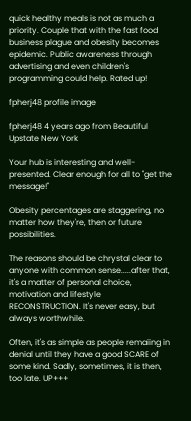quick healthy meals is not as much a priority. Couple that with the fast food business plague and obesity becomes epidemic. Public awareness through advertising and even children's programming could help. Rated up!

fpherj48 profile image

fpherj48 4 years ago from Beautiful Upstate New York

Your hub is interesting and well-presented. Clear enough for all to "get the message!"

Obesity percentages are staggering, no matter how they're, then or future possibilities.

The reasons should be chrystal clear to anyone with common sense.....after that, it's a matter of personal choice, motivation and lifestyle RECONSTRUCTION. It's never easy, but always worthwhile.

Often, it's as simple as people remaiing in denial until they have a good SCARE of some kind. Sadly, sometimes, it is then, too late. UP+++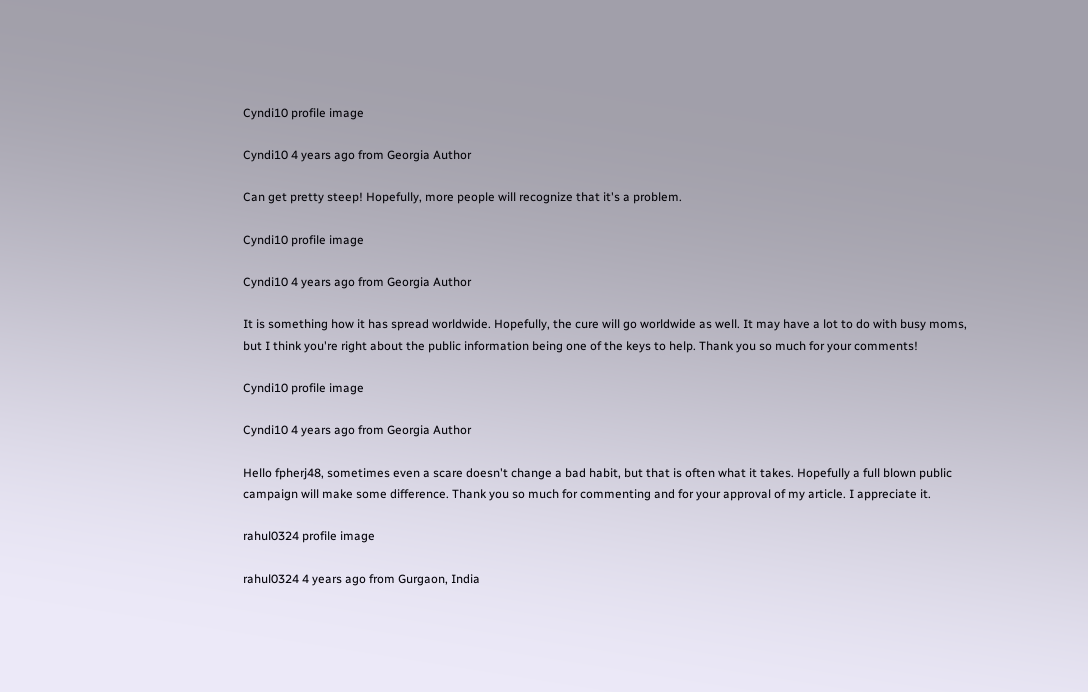Cyndi10 profile image

Cyndi10 4 years ago from Georgia Author

Can get pretty steep! Hopefully, more people will recognize that it's a problem.

Cyndi10 profile image

Cyndi10 4 years ago from Georgia Author

It is something how it has spread worldwide. Hopefully, the cure will go worldwide as well. It may have a lot to do with busy moms, but I think you're right about the public information being one of the keys to help. Thank you so much for your comments!

Cyndi10 profile image

Cyndi10 4 years ago from Georgia Author

Hello fpherj48, sometimes even a scare doesn't change a bad habit, but that is often what it takes. Hopefully a full blown public campaign will make some difference. Thank you so much for commenting and for your approval of my article. I appreciate it.

rahul0324 profile image

rahul0324 4 years ago from Gurgaon, India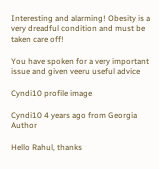Interesting and alarming! Obesity is a very dreadful condition and must be taken care off!

You have spoken for a very important issue and given veeru useful advice

Cyndi10 profile image

Cyndi10 4 years ago from Georgia Author

Hello Rahul, thanks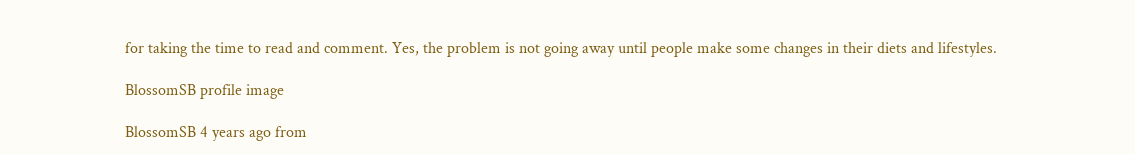for taking the time to read and comment. Yes, the problem is not going away until people make some changes in their diets and lifestyles.

BlossomSB profile image

BlossomSB 4 years ago from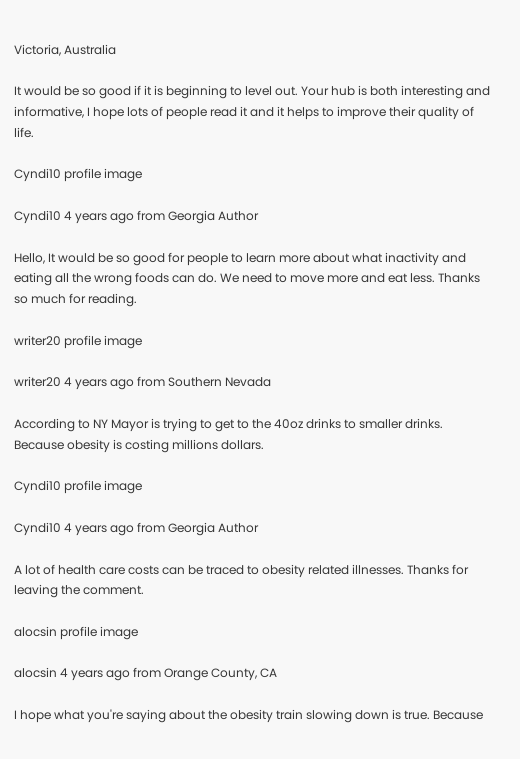Victoria, Australia

It would be so good if it is beginning to level out. Your hub is both interesting and informative, I hope lots of people read it and it helps to improve their quality of life.

Cyndi10 profile image

Cyndi10 4 years ago from Georgia Author

Hello, It would be so good for people to learn more about what inactivity and eating all the wrong foods can do. We need to move more and eat less. Thanks so much for reading.

writer20 profile image

writer20 4 years ago from Southern Nevada

According to NY Mayor is trying to get to the 40oz drinks to smaller drinks. Because obesity is costing millions dollars.

Cyndi10 profile image

Cyndi10 4 years ago from Georgia Author

A lot of health care costs can be traced to obesity related illnesses. Thanks for leaving the comment.

alocsin profile image

alocsin 4 years ago from Orange County, CA

I hope what you're saying about the obesity train slowing down is true. Because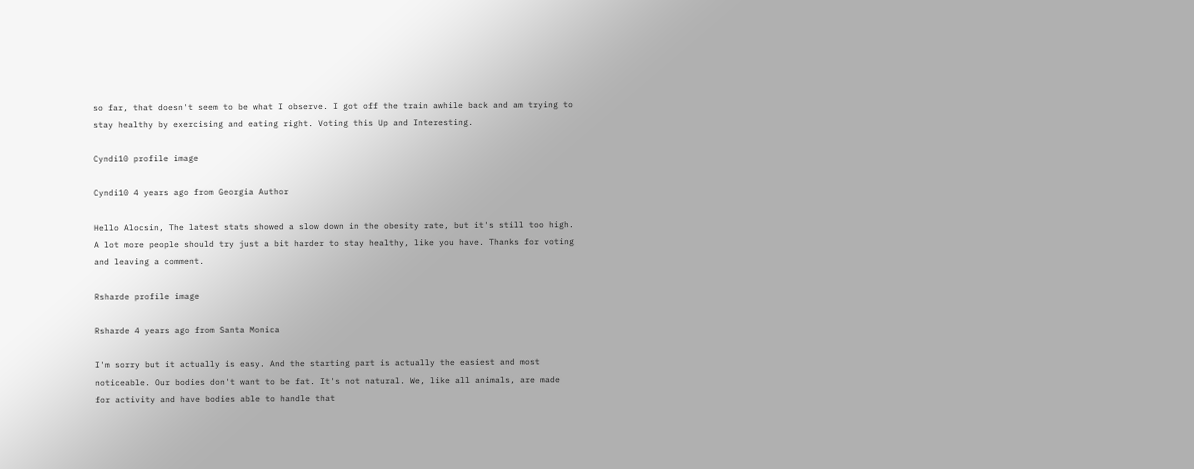so far, that doesn't seem to be what I observe. I got off the train awhile back and am trying to stay healthy by exercising and eating right. Voting this Up and Interesting.

Cyndi10 profile image

Cyndi10 4 years ago from Georgia Author

Hello Alocsin, The latest stats showed a slow down in the obesity rate, but it's still too high. A lot more people should try just a bit harder to stay healthy, like you have. Thanks for voting and leaving a comment.

Rsharde profile image

Rsharde 4 years ago from Santa Monica

I'm sorry but it actually is easy. And the starting part is actually the easiest and most noticeable. Our bodies don't want to be fat. It's not natural. We, like all animals, are made for activity and have bodies able to handle that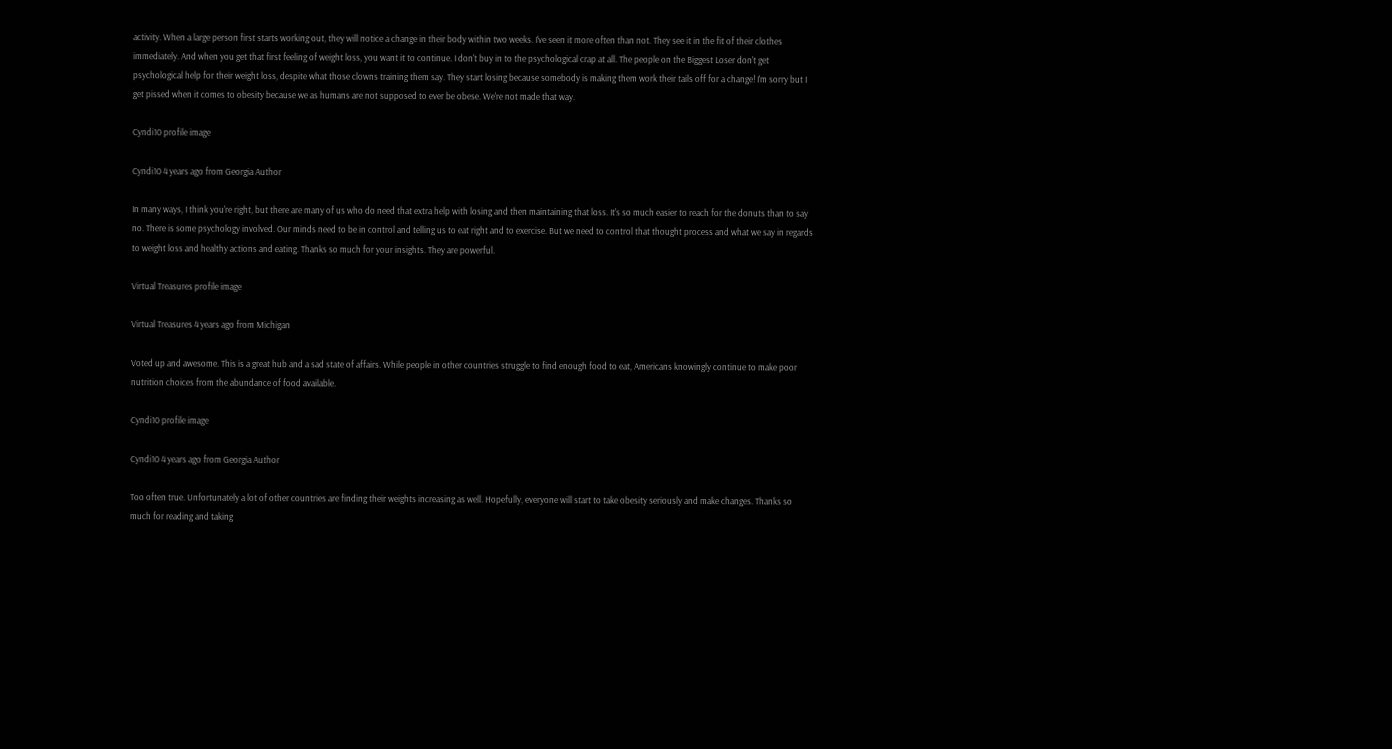activity. When a large person first starts working out, they will notice a change in their body within two weeks. I've seen it more often than not. They see it in the fit of their clothes immediately. And when you get that first feeling of weight loss, you want it to continue. I don't buy in to the psychological crap at all. The people on the Biggest Loser don't get psychological help for their weight loss, despite what those clowns training them say. They start losing because somebody is making them work their tails off for a change! I'm sorry but I get pissed when it comes to obesity because we as humans are not supposed to ever be obese. We're not made that way.

Cyndi10 profile image

Cyndi10 4 years ago from Georgia Author

In many ways, I think you're right, but there are many of us who do need that extra help with losing and then maintaining that loss. It's so much easier to reach for the donuts than to say no. There is some psychology involved. Our minds need to be in control and telling us to eat right and to exercise. But we need to control that thought process and what we say in regards to weight loss and healthy actions and eating. Thanks so much for your insights. They are powerful.

Virtual Treasures profile image

Virtual Treasures 4 years ago from Michigan

Voted up and awesome. This is a great hub and a sad state of affairs. While people in other countries struggle to find enough food to eat, Americans knowingly continue to make poor nutrition choices from the abundance of food available.

Cyndi10 profile image

Cyndi10 4 years ago from Georgia Author

Too often true. Unfortunately a lot of other countries are finding their weights increasing as well. Hopefully, everyone will start to take obesity seriously and make changes. Thanks so much for reading and taking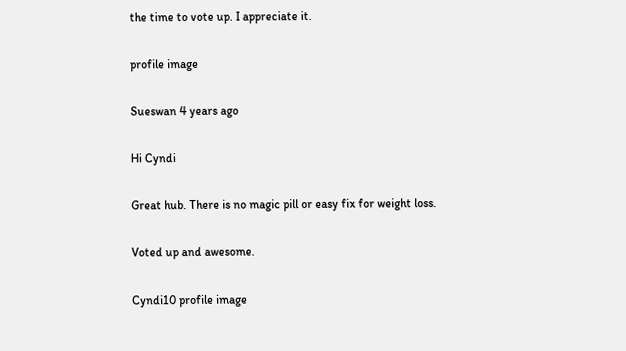the time to vote up. I appreciate it.

profile image

Sueswan 4 years ago

Hi Cyndi

Great hub. There is no magic pill or easy fix for weight loss.

Voted up and awesome.

Cyndi10 profile image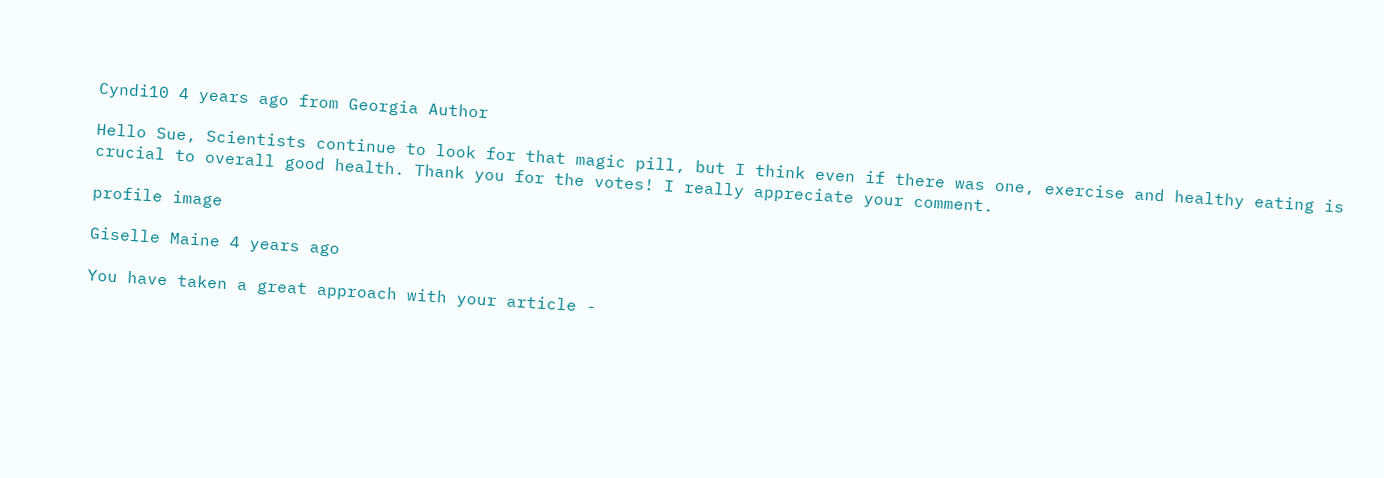Cyndi10 4 years ago from Georgia Author

Hello Sue, Scientists continue to look for that magic pill, but I think even if there was one, exercise and healthy eating is crucial to overall good health. Thank you for the votes! I really appreciate your comment.

profile image

Giselle Maine 4 years ago

You have taken a great approach with your article -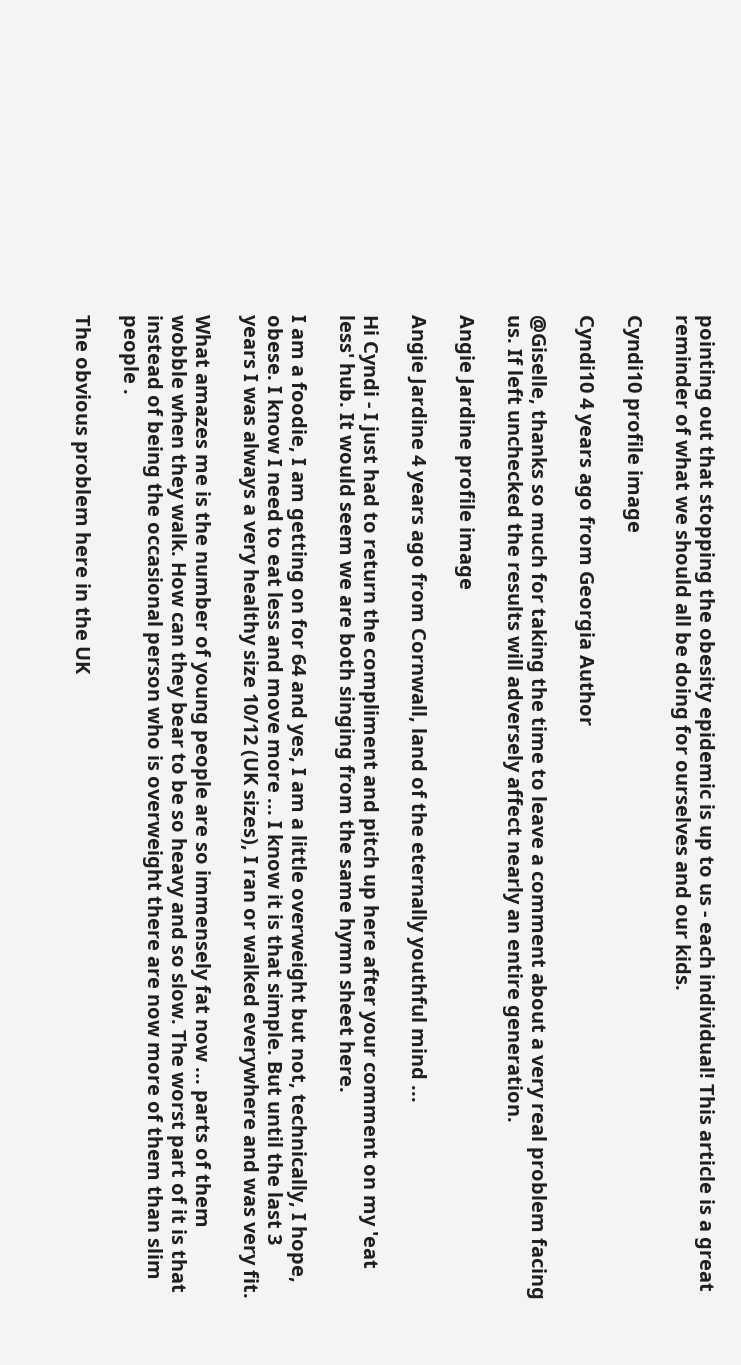pointing out that stopping the obesity epidemic is up to us - each individual! This article is a great reminder of what we should all be doing for ourselves and our kids.

Cyndi10 profile image

Cyndi10 4 years ago from Georgia Author

@Giselle, thanks so much for taking the time to leave a comment about a very real problem facing us. If left unchecked the results will adversely affect nearly an entire generation.

Angie Jardine profile image

Angie Jardine 4 years ago from Cornwall, land of the eternally youthful mind ...

Hi Cyndi - I just had to return the compliment and pitch up here after your comment on my 'eat less' hub. It would seem we are both singing from the same hymn sheet here.

I am a foodie, I am getting on for 64 and yes, I am a little overweight but not, technically, I hope, obese. I know I need to eat less and move more ... I know it is that simple. But until the last 3 years I was always a very healthy size 10/12 (UK sizes), I ran or walked everywhere and was very fit.

What amazes me is the number of young people are so immensely fat now ... parts of them wobble when they walk. How can they bear to be so heavy and so slow. The worst part of it is that instead of being the occasional person who is overweight there are now more of them than slim people .

The obvious problem here in the UK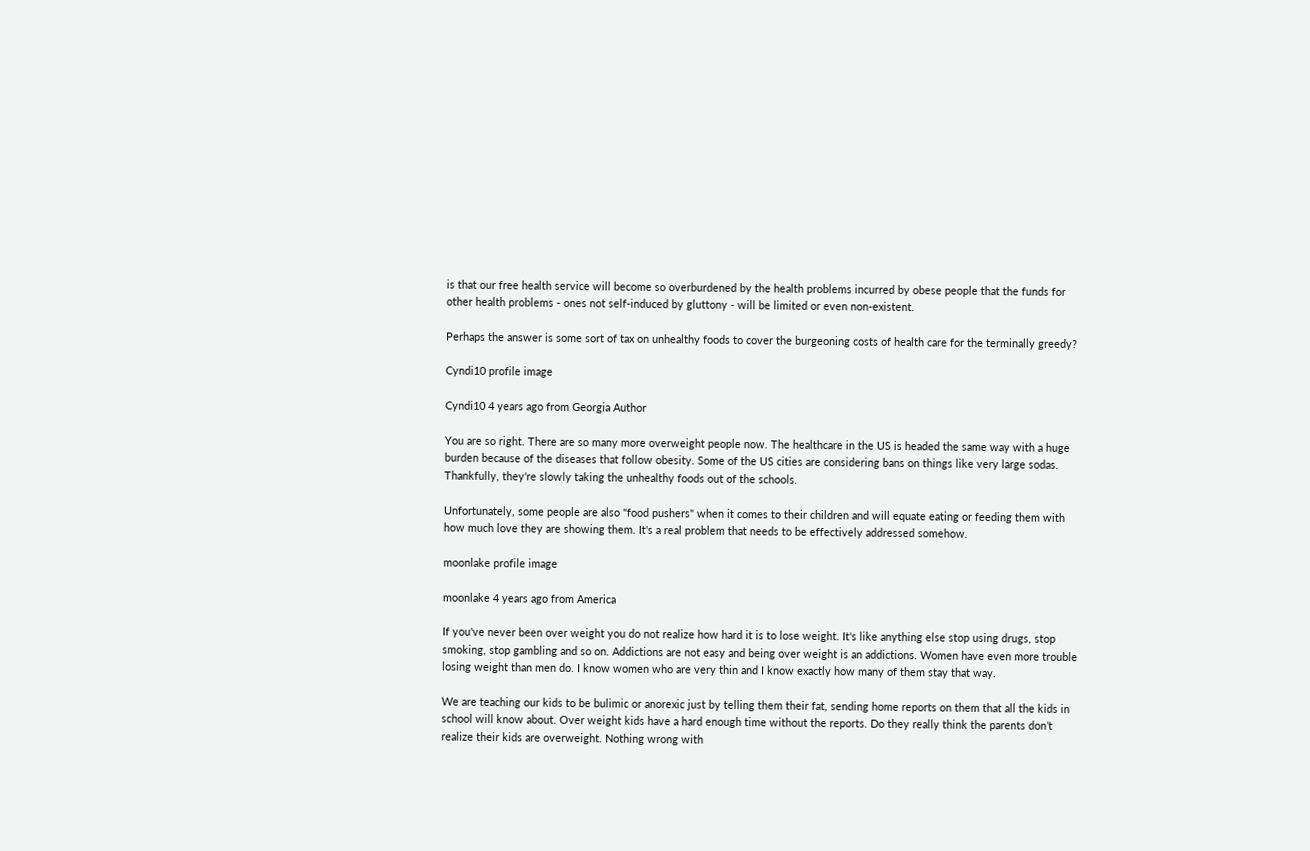is that our free health service will become so overburdened by the health problems incurred by obese people that the funds for other health problems - ones not self-induced by gluttony - will be limited or even non-existent.

Perhaps the answer is some sort of tax on unhealthy foods to cover the burgeoning costs of health care for the terminally greedy?

Cyndi10 profile image

Cyndi10 4 years ago from Georgia Author

You are so right. There are so many more overweight people now. The healthcare in the US is headed the same way with a huge burden because of the diseases that follow obesity. Some of the US cities are considering bans on things like very large sodas. Thankfully, they're slowly taking the unhealthy foods out of the schools.

Unfortunately, some people are also "food pushers" when it comes to their children and will equate eating or feeding them with how much love they are showing them. It's a real problem that needs to be effectively addressed somehow.

moonlake profile image

moonlake 4 years ago from America

If you've never been over weight you do not realize how hard it is to lose weight. It's like anything else stop using drugs, stop smoking, stop gambling and so on. Addictions are not easy and being over weight is an addictions. Women have even more trouble losing weight than men do. I know women who are very thin and I know exactly how many of them stay that way.

We are teaching our kids to be bulimic or anorexic just by telling them their fat, sending home reports on them that all the kids in school will know about. Over weight kids have a hard enough time without the reports. Do they really think the parents don’t realize their kids are overweight. Nothing wrong with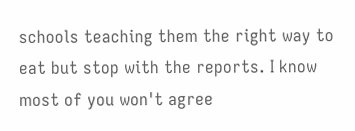schools teaching them the right way to eat but stop with the reports. I know most of you won't agree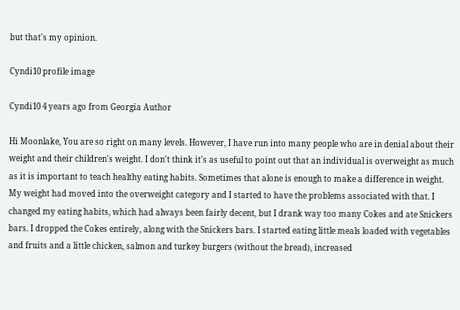but that's my opinion.

Cyndi10 profile image

Cyndi10 4 years ago from Georgia Author

Hi Moonlake, You are so right on many levels. However, I have run into many people who are in denial about their weight and their children's weight. I don't think it's as useful to point out that an individual is overweight as much as it is important to teach healthy eating habits. Sometimes that alone is enough to make a difference in weight. My weight had moved into the overweight category and I started to have the problems associated with that. I changed my eating habits, which had always been fairly decent, but I drank way too many Cokes and ate Snickers bars. I dropped the Cokes entirely, along with the Snickers bars. I started eating little meals loaded with vegetables and fruits and a little chicken, salmon and turkey burgers (without the bread), increased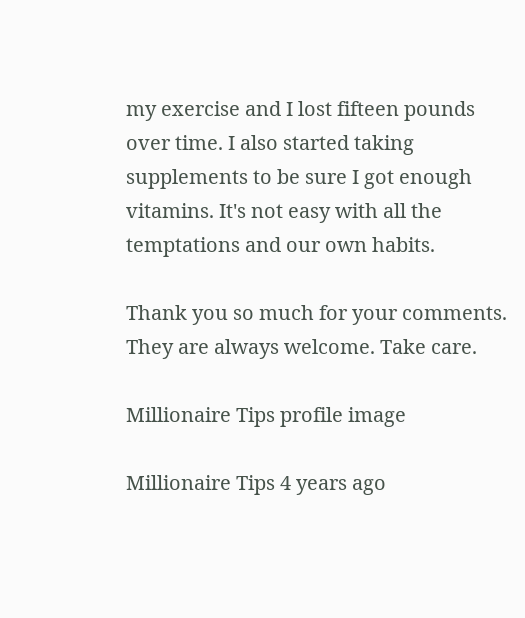my exercise and I lost fifteen pounds over time. I also started taking supplements to be sure I got enough vitamins. It's not easy with all the temptations and our own habits.

Thank you so much for your comments. They are always welcome. Take care.

Millionaire Tips profile image

Millionaire Tips 4 years ago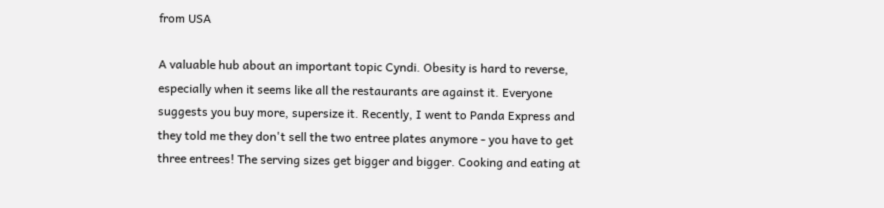from USA

A valuable hub about an important topic Cyndi. Obesity is hard to reverse, especially when it seems like all the restaurants are against it. Everyone suggests you buy more, supersize it. Recently, I went to Panda Express and they told me they don't sell the two entree plates anymore - you have to get three entrees! The serving sizes get bigger and bigger. Cooking and eating at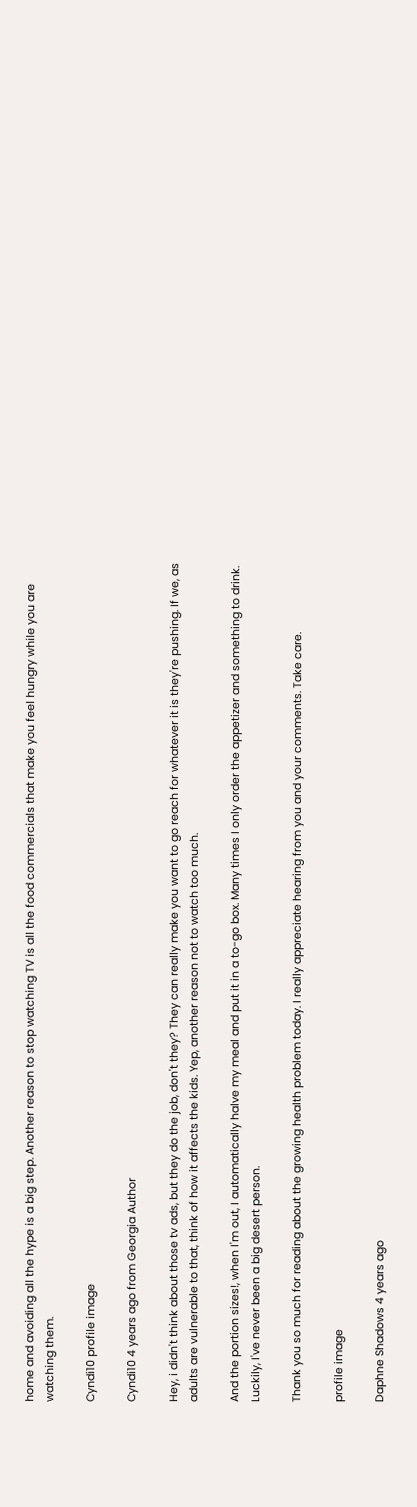home and avoiding all the hype is a big step. Another reason to stop watching TV is all the food commercials that make you feel hungry while you are watching them.

Cyndi10 profile image

Cyndi10 4 years ago from Georgia Author

Hey, i didn't think about those tv ads, but they do the job, don't they? They can really make you want to go reach for whatever it is they're pushing. If we, as adults are vulnerable to that, think of how it affects the kids. Yep, another reason not to watch too much.

And the portion sizes!, when I'm out, I automatically halve my meal and put it in a to-go box. Many times I only order the appetizer and something to drink. Luckily, I've never been a big desert person.

Thank you so much for reading about the growing health problem today. I really appreciate hearing from you and your comments. Take care.

profile image

Daphne Shadows 4 years ago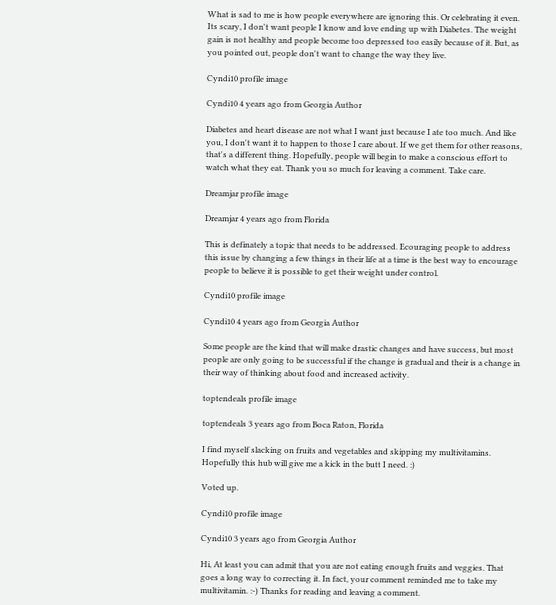What is sad to me is how people everywhere are ignoring this. Or celebrating it even. Its scary, I don't want people I know and love ending up with Diabetes. The weight gain is not healthy and people become too depressed too easily because of it. But, as you pointed out, people don't want to change the way they live.

Cyndi10 profile image

Cyndi10 4 years ago from Georgia Author

Diabetes and heart disease are not what I want just because I ate too much. And like you, I don't want it to happen to those I care about. If we get them for other reasons, that's a different thing. Hopefully, people will begin to make a conscious effort to watch what they eat. Thank you so much for leaving a comment. Take care.

Dreamjar profile image

Dreamjar 4 years ago from Florida

This is definately a topic that needs to be addressed. Ecouraging people to address this issue by changing a few things in their life at a time is the best way to encourage people to believe it is possible to get their weight under control.

Cyndi10 profile image

Cyndi10 4 years ago from Georgia Author

Some people are the kind that will make drastic changes and have success, but most people are only going to be successful if the change is gradual and their is a change in their way of thinking about food and increased activity.

toptendeals profile image

toptendeals 3 years ago from Boca Raton, Florida

I find myself slacking on fruits and vegetables and skipping my multivitamins. Hopefully this hub will give me a kick in the butt I need. :)

Voted up.

Cyndi10 profile image

Cyndi10 3 years ago from Georgia Author

Hi, At least you can admit that you are not eating enough fruits and veggies. That goes a long way to correcting it. In fact, your comment reminded me to take my multivitamin. :-) Thanks for reading and leaving a comment.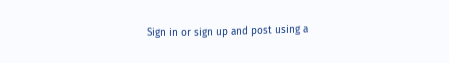Sign in or sign up and post using a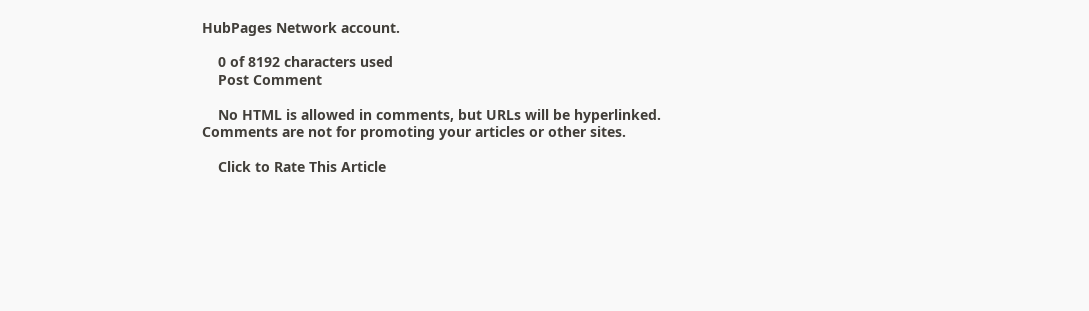HubPages Network account.

    0 of 8192 characters used
    Post Comment

    No HTML is allowed in comments, but URLs will be hyperlinked. Comments are not for promoting your articles or other sites.

    Click to Rate This Article